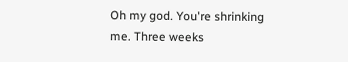Oh my god. You're shrinking me. Three weeks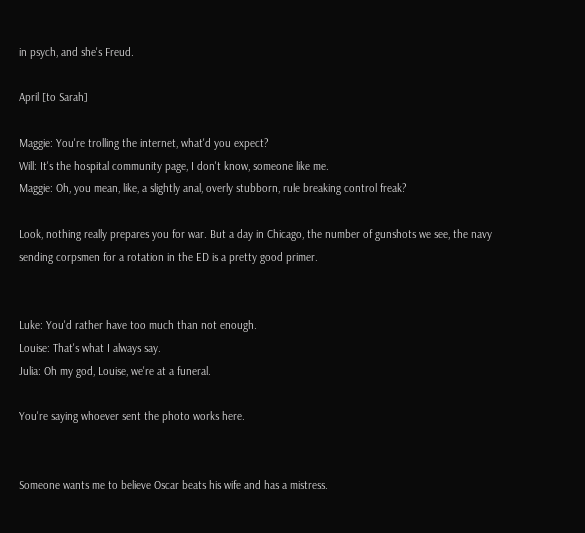in psych, and she's Freud.

April [to Sarah]

Maggie: You're trolling the internet, what'd you expect?
Will: It's the hospital community page, I don't know, someone like me.
Maggie: Oh, you mean, like, a slightly anal, overly stubborn, rule breaking control freak?

Look, nothing really prepares you for war. But a day in Chicago, the number of gunshots we see, the navy sending corpsmen for a rotation in the ED is a pretty good primer.


Luke: You'd rather have too much than not enough.
Louise: That's what I always say.
Julia: Oh my god, Louise, we're at a funeral.

You're saying whoever sent the photo works here.


Someone wants me to believe Oscar beats his wife and has a mistress.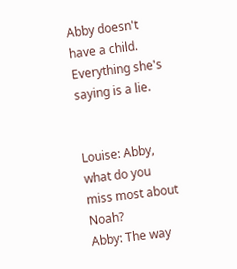Abby doesn't have a child. Everything she's saying is a lie.


Louise: Abby, what do you miss most about Noah?
Abby: The way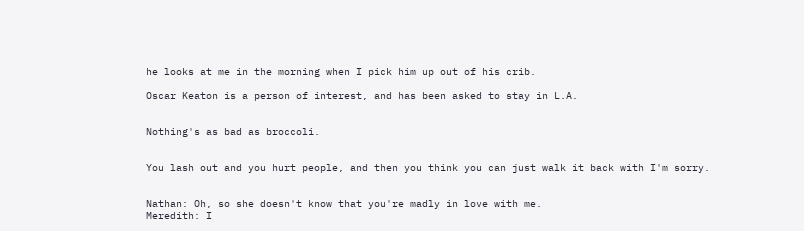he looks at me in the morning when I pick him up out of his crib.

Oscar Keaton is a person of interest, and has been asked to stay in L.A.


Nothing's as bad as broccoli.


You lash out and you hurt people, and then you think you can just walk it back with I'm sorry.


Nathan: Oh, so she doesn't know that you're madly in love with me.
Meredith: I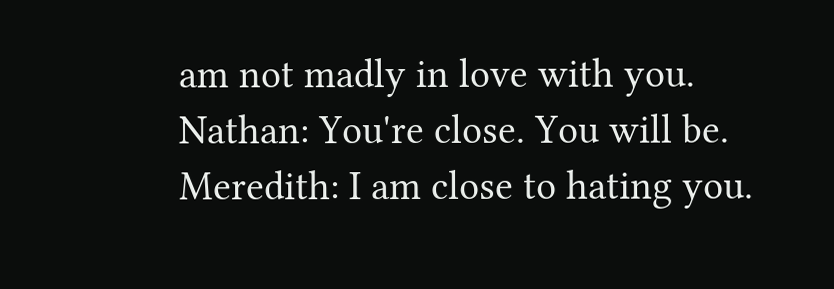am not madly in love with you.
Nathan: You're close. You will be.
Meredith: I am close to hating you.